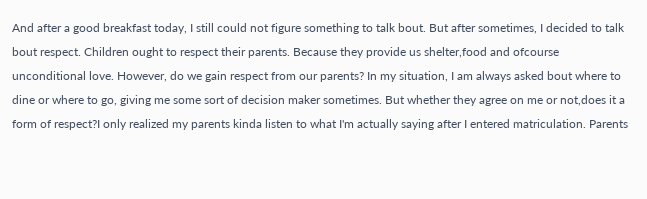And after a good breakfast today, I still could not figure something to talk bout. But after sometimes, I decided to talk bout respect. Children ought to respect their parents. Because they provide us shelter,food and ofcourse unconditional love. However, do we gain respect from our parents? In my situation, I am always asked bout where to dine or where to go, giving me some sort of decision maker sometimes. But whether they agree on me or not,does it a form of respect?I only realized my parents kinda listen to what I'm actually saying after I entered matriculation. Parents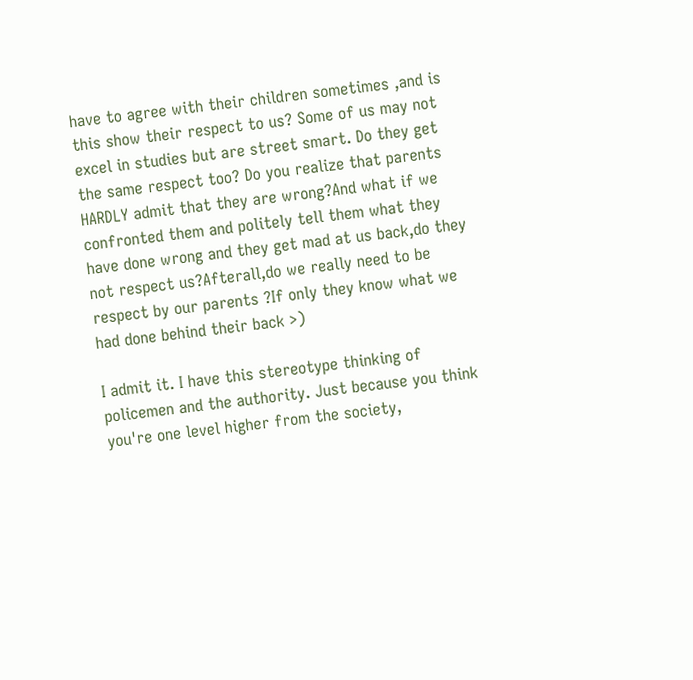have to agree with their children sometimes ,and is this show their respect to us? Some of us may not excel in studies but are street smart. Do they get the same respect too? Do you realize that parents HARDLY admit that they are wrong?And what if we confronted them and politely tell them what they have done wrong and they get mad at us back,do they not respect us?Afterall,do we really need to be respect by our parents ?If only they know what we had done behind their back >)

I admit it. I have this stereotype thinking of policemen and the authority. Just because you think you're one level higher from the society,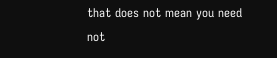that does not mean you need not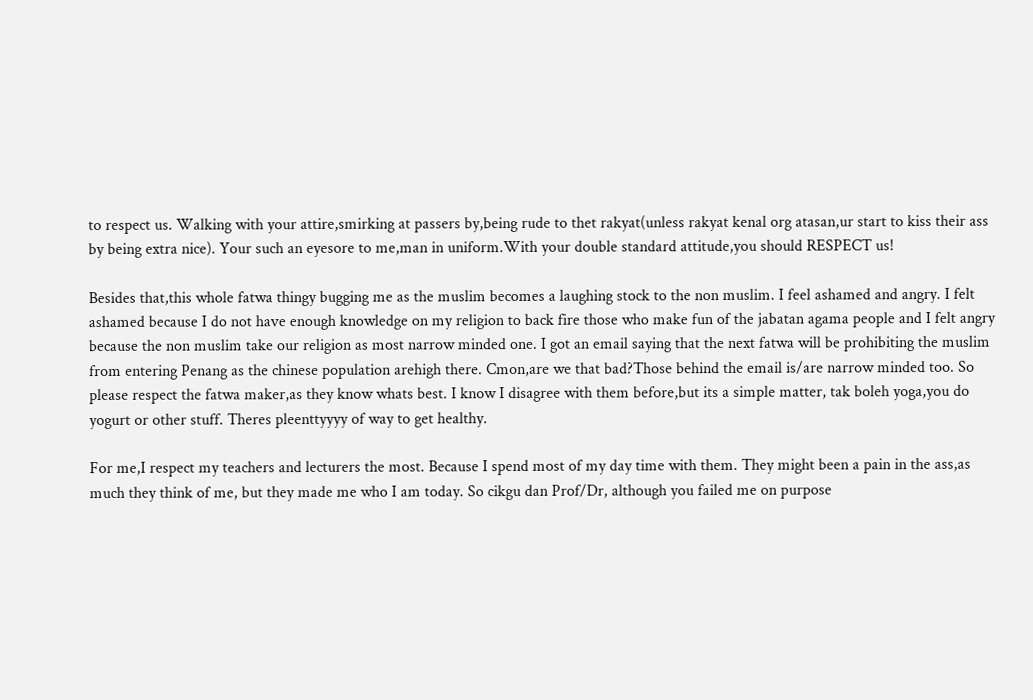to respect us. Walking with your attire,smirking at passers by,being rude to thet rakyat(unless rakyat kenal org atasan,ur start to kiss their ass by being extra nice). Your such an eyesore to me,man in uniform.With your double standard attitude,you should RESPECT us!

Besides that,this whole fatwa thingy bugging me as the muslim becomes a laughing stock to the non muslim. I feel ashamed and angry. I felt ashamed because I do not have enough knowledge on my religion to back fire those who make fun of the jabatan agama people and I felt angry because the non muslim take our religion as most narrow minded one. I got an email saying that the next fatwa will be prohibiting the muslim from entering Penang as the chinese population arehigh there. Cmon,are we that bad?Those behind the email is/are narrow minded too. So please respect the fatwa maker,as they know whats best. I know I disagree with them before,but its a simple matter, tak boleh yoga,you do yogurt or other stuff. Theres pleenttyyyy of way to get healthy.

For me,I respect my teachers and lecturers the most. Because I spend most of my day time with them. They might been a pain in the ass,as much they think of me, but they made me who I am today. So cikgu dan Prof/Dr, although you failed me on purpose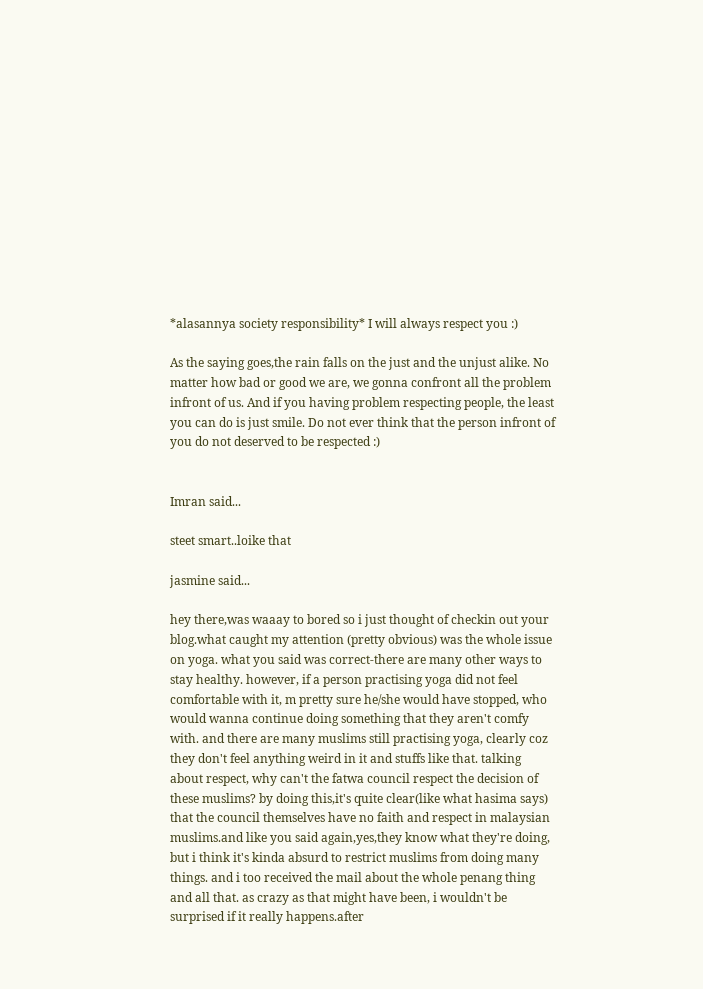*alasannya society responsibility* I will always respect you :)

As the saying goes,the rain falls on the just and the unjust alike. No matter how bad or good we are, we gonna confront all the problem infront of us. And if you having problem respecting people, the least you can do is just smile. Do not ever think that the person infront of you do not deserved to be respected :)


Imran said...

steet smart..loike that

jasmine said...

hey there,was waaay to bored so i just thought of checkin out your blog.what caught my attention (pretty obvious) was the whole issue on yoga. what you said was correct-there are many other ways to stay healthy. however, if a person practising yoga did not feel comfortable with it, m pretty sure he/she would have stopped, who would wanna continue doing something that they aren't comfy with. and there are many muslims still practising yoga, clearly coz they don't feel anything weird in it and stuffs like that. talking about respect, why can't the fatwa council respect the decision of these muslims? by doing this,it's quite clear(like what hasima says) that the council themselves have no faith and respect in malaysian muslims.and like you said again,yes,they know what they're doing, but i think it's kinda absurd to restrict muslims from doing many things. and i too received the mail about the whole penang thing and all that. as crazy as that might have been, i wouldn't be surprised if it really happens.after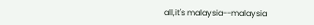all,it's malaysia--malaysia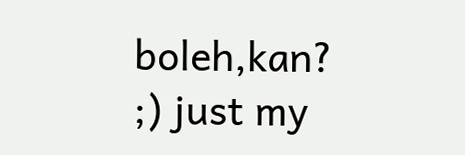boleh,kan? ;) just my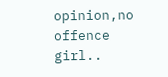opinion,no offence girl..